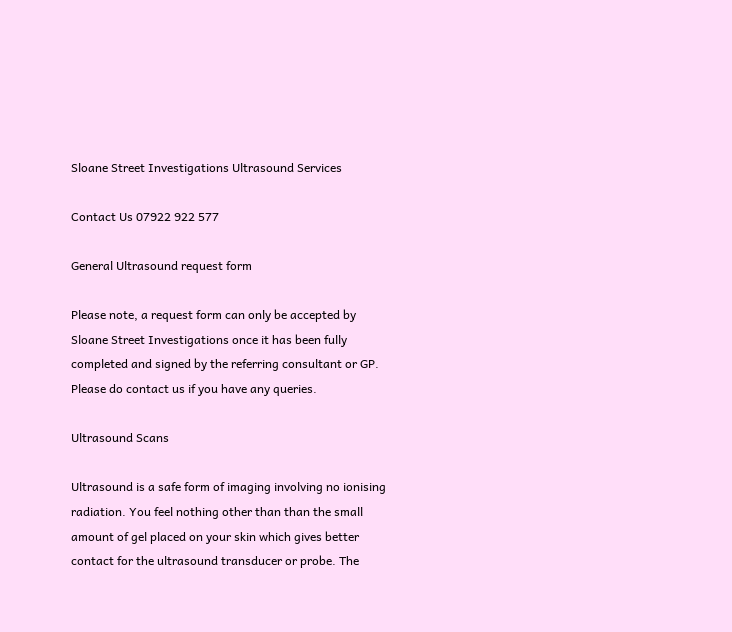Sloane Street Investigations Ultrasound Services

Contact Us 07922 922 577

General Ultrasound request form

Please note, a request form can only be accepted by Sloane Street Investigations once it has been fully completed and signed by the referring consultant or GP. Please do contact us if you have any queries.

Ultrasound Scans

Ultrasound is a safe form of imaging involving no ionising radiation. You feel nothing other than than the small amount of gel placed on your skin which gives better contact for the ultrasound transducer or probe. The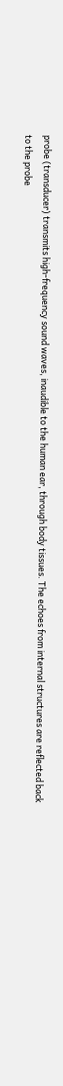probe (transducer) transmits high-frequency sound waves, inaudible to the human ear, through body tissues. The echoes from internal structures are reflected back to the probe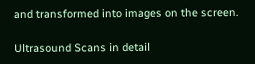and transformed into images on the screen.

Ultrasound Scans in detail